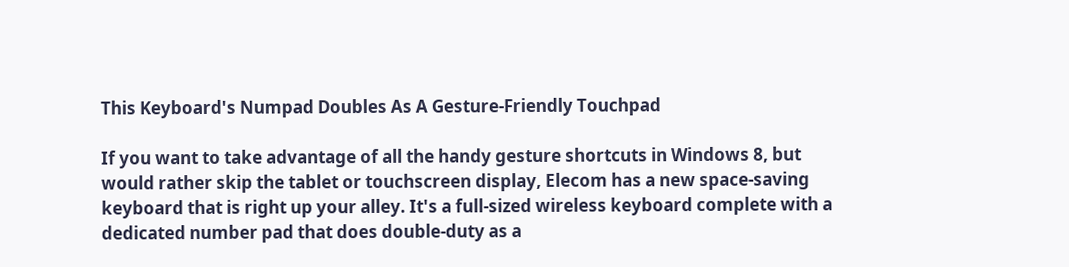This Keyboard's Numpad Doubles As A Gesture-Friendly Touchpad

If you want to take advantage of all the handy gesture shortcuts in Windows 8, but would rather skip the tablet or touchscreen display, Elecom has a new space-saving keyboard that is right up your alley. It's a full-sized wireless keyboard complete with a dedicated number pad that does double-duty as a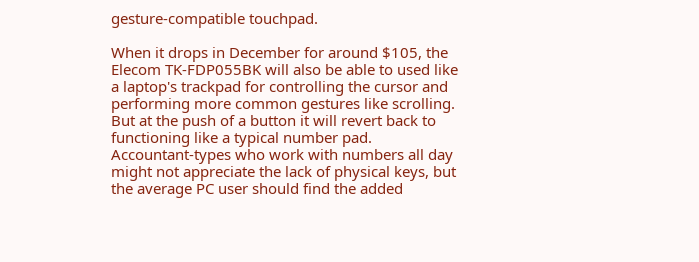gesture-compatible touchpad.

When it drops in December for around $105, the Elecom TK-FDP055BK will also be able to used like a laptop's trackpad for controlling the cursor and performing more common gestures like scrolling. But at the push of a button it will revert back to functioning like a typical number pad. Accountant-types who work with numbers all day might not appreciate the lack of physical keys, but the average PC user should find the added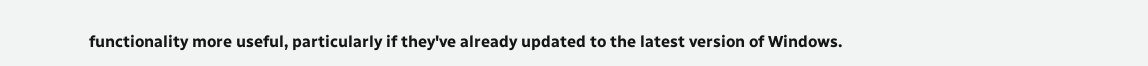functionality more useful, particularly if they've already updated to the latest version of Windows.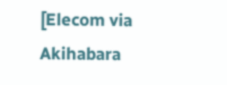[Elecom via Akihabara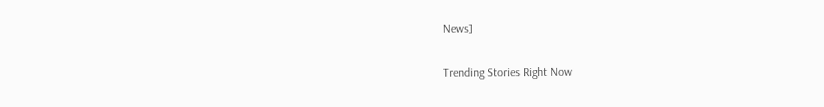News]

Trending Stories Right Now